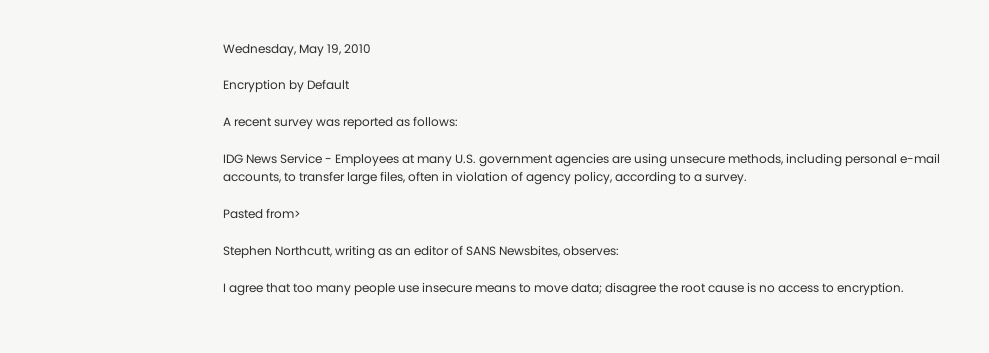Wednesday, May 19, 2010

Encryption by Default

A recent survey was reported as follows:

IDG News Service - Employees at many U.S. government agencies are using unsecure methods, including personal e-mail accounts, to transfer large files, often in violation of agency policy, according to a survey.

Pasted from>

Stephen Northcutt, writing as an editor of SANS Newsbites, observes:

I agree that too many people use insecure means to move data; disagree the root cause is no access to encryption.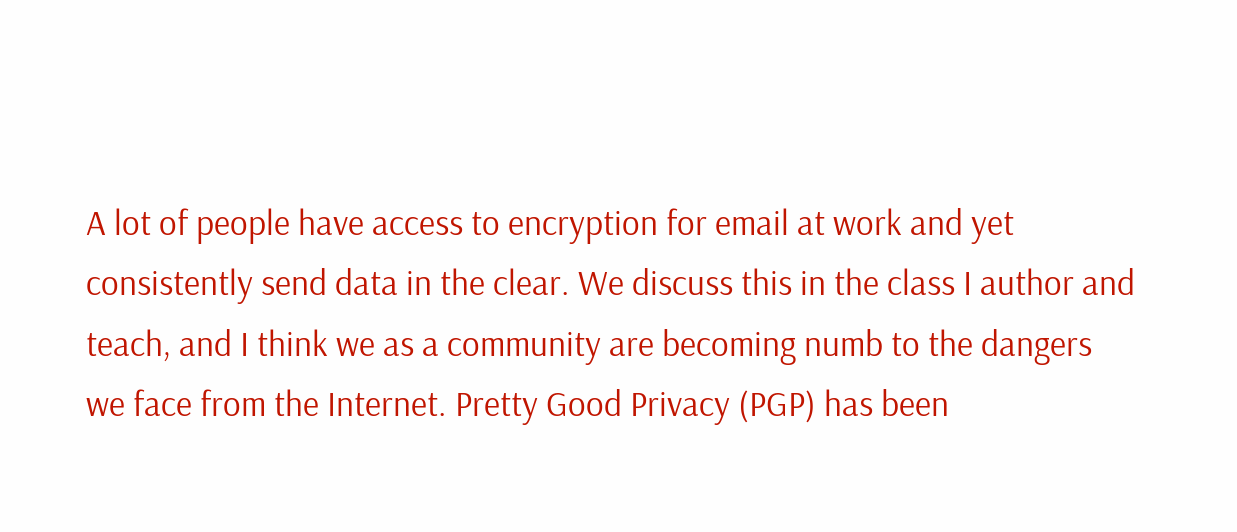A lot of people have access to encryption for email at work and yet consistently send data in the clear. We discuss this in the class I author and teach, and I think we as a community are becoming numb to the dangers we face from the Internet. Pretty Good Privacy (PGP) has been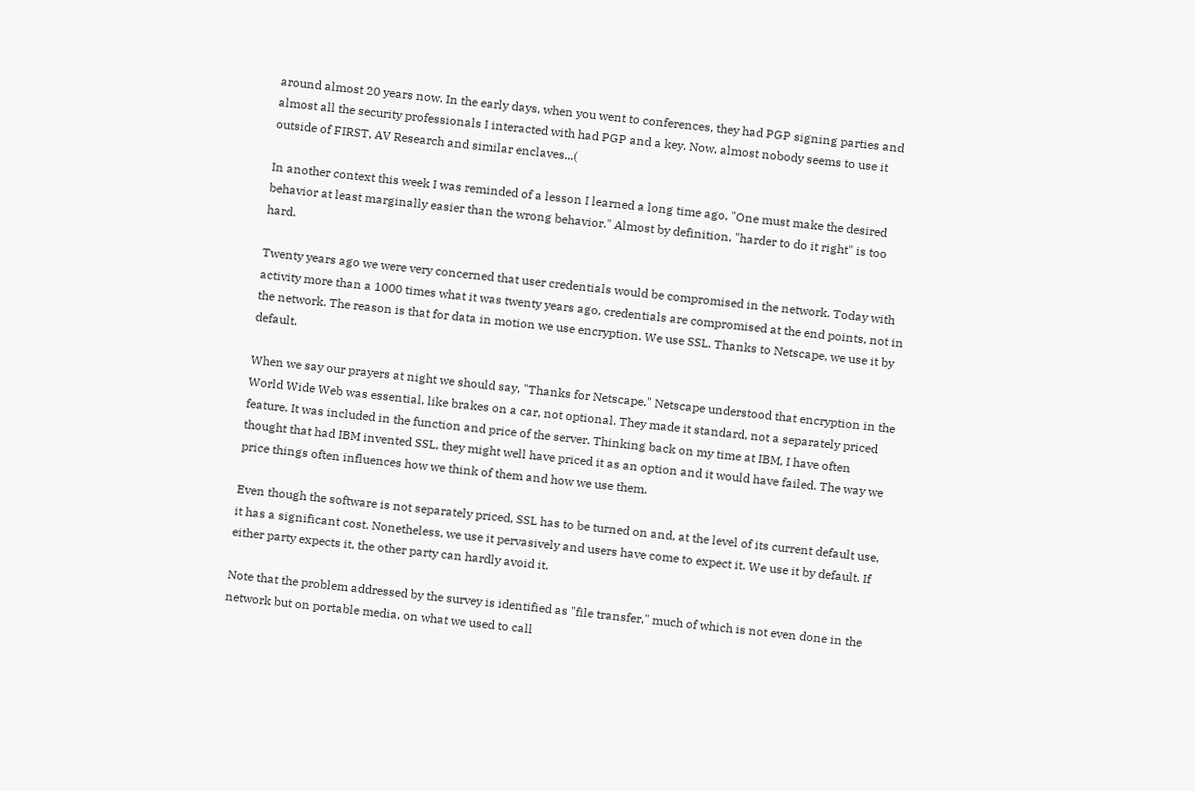around almost 20 years now. In the early days, when you went to conferences, they had PGP signing parties and almost all the security professionals I interacted with had PGP and a key. Now, almost nobody seems to use it outside of FIRST, AV Research and similar enclaves...(

In another context this week I was reminded of a lesson I learned a long time ago, "One must make the desired behavior at least marginally easier than the wrong behavior." Almost by definition, "harder to do it right" is too hard.

Twenty years ago we were very concerned that user credentials would be compromised in the network. Today with activity more than a 1000 times what it was twenty years ago, credentials are compromised at the end points, not in the network. The reason is that for data in motion we use encryption. We use SSL. Thanks to Netscape, we use it by default.

When we say our prayers at night we should say, "Thanks for Netscape." Netscape understood that encryption in the World Wide Web was essential, like brakes on a car, not optional. They made it standard, not a separately priced feature. It was included in the function and price of the server. Thinking back on my time at IBM, I have often thought that had IBM invented SSL, they might well have priced it as an option and it would have failed. The way we price things often influences how we think of them and how we use them.

Even though the software is not separately priced, SSL has to be turned on and, at the level of its current default use, it has a significant cost. Nonetheless, we use it pervasively and users have come to expect it. We use it by default. If either party expects it, the other party can hardly avoid it.

Note that the problem addressed by the survey is identified as "file transfer," much of which is not even done in the network but on portable media, on what we used to call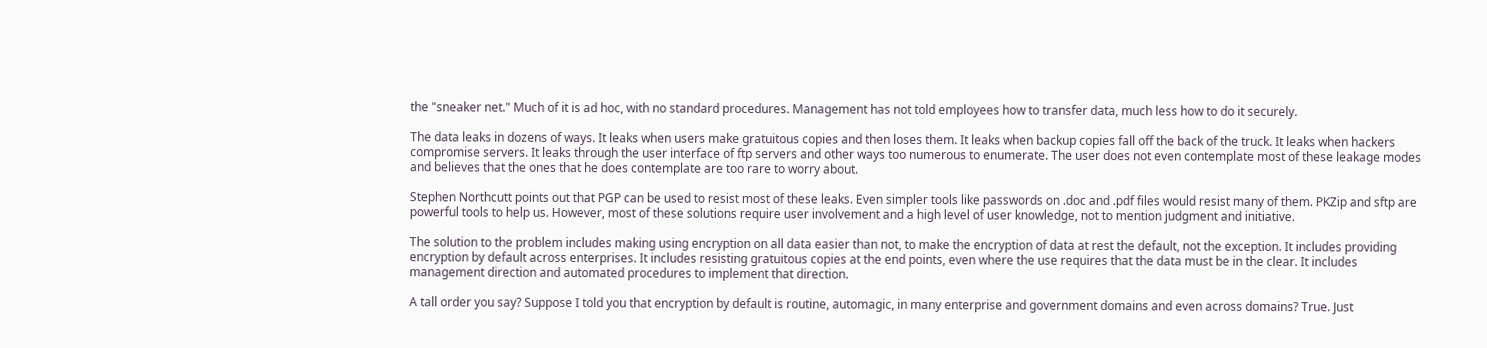the "sneaker net." Much of it is ad hoc, with no standard procedures. Management has not told employees how to transfer data, much less how to do it securely.

The data leaks in dozens of ways. It leaks when users make gratuitous copies and then loses them. It leaks when backup copies fall off the back of the truck. It leaks when hackers compromise servers. It leaks through the user interface of ftp servers and other ways too numerous to enumerate. The user does not even contemplate most of these leakage modes and believes that the ones that he does contemplate are too rare to worry about.

Stephen Northcutt points out that PGP can be used to resist most of these leaks. Even simpler tools like passwords on .doc and .pdf files would resist many of them. PKZip and sftp are powerful tools to help us. However, most of these solutions require user involvement and a high level of user knowledge, not to mention judgment and initiative.

The solution to the problem includes making using encryption on all data easier than not, to make the encryption of data at rest the default, not the exception. It includes providing encryption by default across enterprises. It includes resisting gratuitous copies at the end points, even where the use requires that the data must be in the clear. It includes management direction and automated procedures to implement that direction.

A tall order you say? Suppose I told you that encryption by default is routine, automagic, in many enterprise and government domains and even across domains? True. Just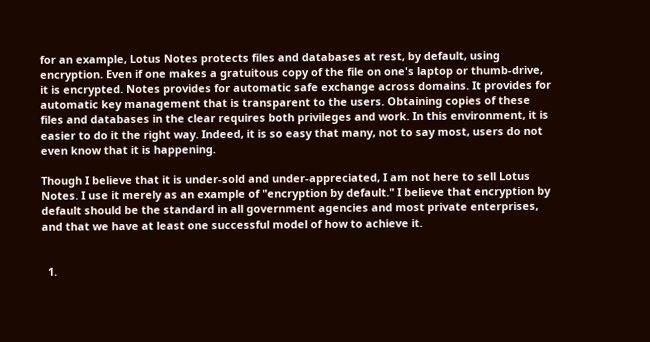for an example, Lotus Notes protects files and databases at rest, by default, using encryption. Even if one makes a gratuitous copy of the file on one's laptop or thumb-drive, it is encrypted. Notes provides for automatic safe exchange across domains. It provides for automatic key management that is transparent to the users. Obtaining copies of these files and databases in the clear requires both privileges and work. In this environment, it is easier to do it the right way. Indeed, it is so easy that many, not to say most, users do not even know that it is happening.

Though I believe that it is under-sold and under-appreciated, I am not here to sell Lotus Notes. I use it merely as an example of "encryption by default." I believe that encryption by default should be the standard in all government agencies and most private enterprises, and that we have at least one successful model of how to achieve it.


  1.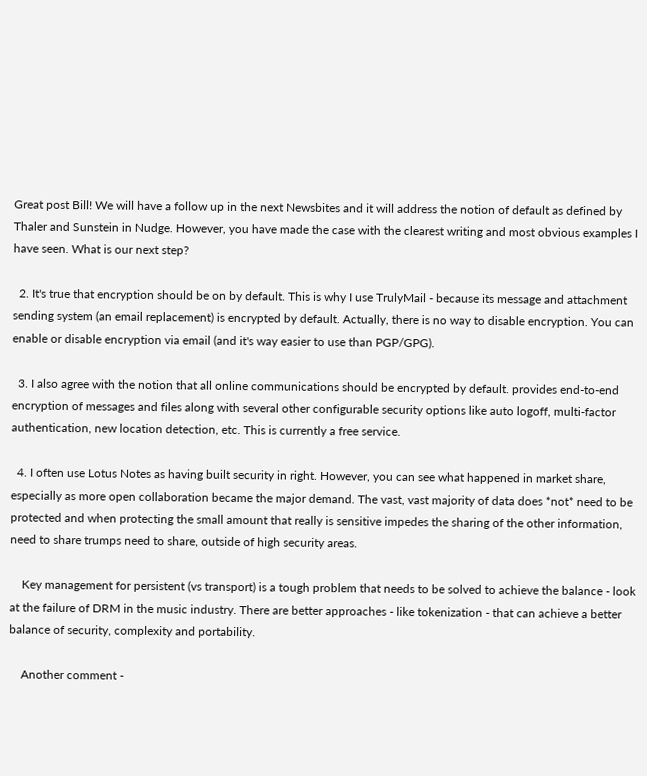Great post Bill! We will have a follow up in the next Newsbites and it will address the notion of default as defined by Thaler and Sunstein in Nudge. However, you have made the case with the clearest writing and most obvious examples I have seen. What is our next step?

  2. It's true that encryption should be on by default. This is why I use TrulyMail - because its message and attachment sending system (an email replacement) is encrypted by default. Actually, there is no way to disable encryption. You can enable or disable encryption via email (and it's way easier to use than PGP/GPG).

  3. I also agree with the notion that all online communications should be encrypted by default. provides end-to-end encryption of messages and files along with several other configurable security options like auto logoff, multi-factor authentication, new location detection, etc. This is currently a free service.

  4. I often use Lotus Notes as having built security in right. However, you can see what happened in market share, especially as more open collaboration became the major demand. The vast, vast majority of data does *not* need to be protected and when protecting the small amount that really is sensitive impedes the sharing of the other information, need to share trumps need to share, outside of high security areas.

    Key management for persistent (vs transport) is a tough problem that needs to be solved to achieve the balance - look at the failure of DRM in the music industry. There are better approaches - like tokenization - that can achieve a better balance of security, complexity and portability.

    Another comment -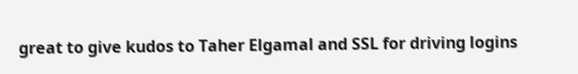great to give kudos to Taher Elgamal and SSL for driving logins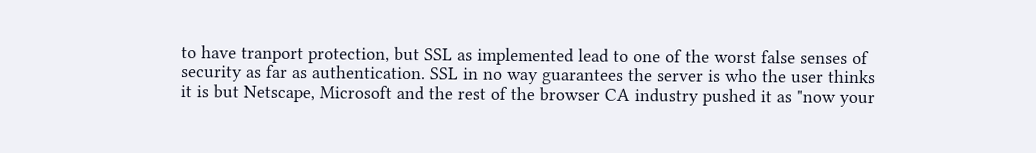to have tranport protection, but SSL as implemented lead to one of the worst false senses of security as far as authentication. SSL in no way guarantees the server is who the user thinks it is but Netscape, Microsoft and the rest of the browser CA industry pushed it as "now your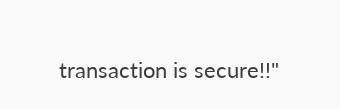transaction is secure!!"